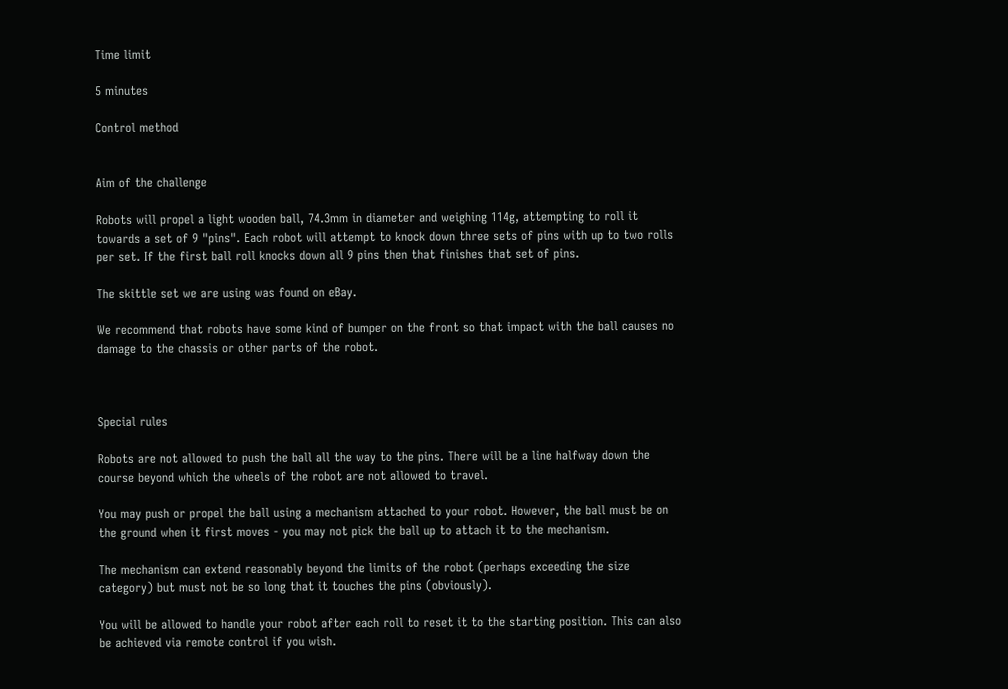Time limit

5 minutes

Control method


Aim of the challenge

Robots will propel a light wooden ball, 74.3mm in diameter and weighing 114g, attempting to roll it towards a set of 9 "pins". Each robot will attempt to knock down three sets of pins with up to two rolls per set. If the first ball roll knocks down all 9 pins then that finishes that set of pins.

The skittle set we are using was found on eBay.

We recommend that robots have some kind of bumper on the front so that impact with the ball causes no damage to the chassis or other parts of the robot.



Special rules

Robots are not allowed to push the ball all the way to the pins. There will be a line halfway down the course beyond which the wheels of the robot are not allowed to travel.

You may push or propel the ball using a mechanism attached to your robot. However, the ball must be on the ground when it first moves - you may not pick the ball up to attach it to the mechanism.

The mechanism can extend reasonably beyond the limits of the robot (perhaps exceeding the size category) but must not be so long that it touches the pins (obviously).

You will be allowed to handle your robot after each roll to reset it to the starting position. This can also be achieved via remote control if you wish.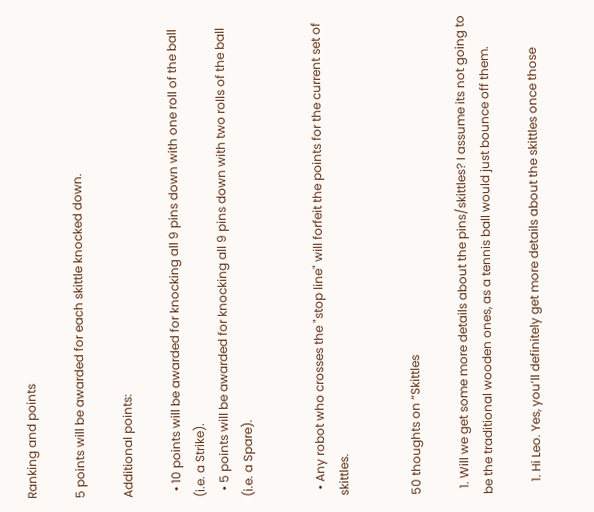Ranking and points

5 points will be awarded for each skittle knocked down.

Additional points:

  • 10 points will be awarded for knocking all 9 pins down with one roll of the ball (i.e. a Strike).
  • 5 points will be awarded for knocking all 9 pins down with two rolls of the ball (i.e. a Spare).


  • Any robot who crosses the "stop line" will forfeit the points for the current set of skittles.


50 thoughts on “Skittles

  1. Will we get some more details about the pins/skittles? I assume its not going to be the traditional wooden ones, as a tennis ball would just bounce off them.

    1. Hi Leo. Yes, you’ll definitely get more details about the skittles once those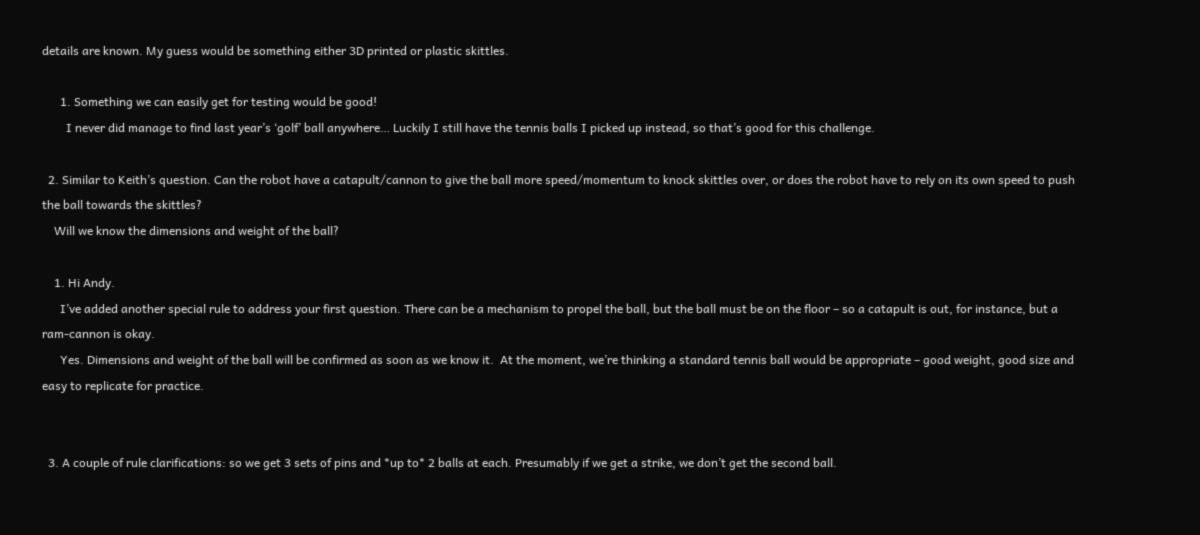details are known. My guess would be something either 3D printed or plastic skittles.

      1. Something we can easily get for testing would be good!
        I never did manage to find last year’s ‘golf’ ball anywhere… Luckily I still have the tennis balls I picked up instead, so that’s good for this challenge.

  2. Similar to Keith’s question. Can the robot have a catapult/cannon to give the ball more speed/momentum to knock skittles over, or does the robot have to rely on its own speed to push the ball towards the skittles?
    Will we know the dimensions and weight of the ball?

    1. Hi Andy.
      I’ve added another special rule to address your first question. There can be a mechanism to propel the ball, but the ball must be on the floor – so a catapult is out, for instance, but a ram-cannon is okay.
      Yes. Dimensions and weight of the ball will be confirmed as soon as we know it.  At the moment, we’re thinking a standard tennis ball would be appropriate – good weight, good size and easy to replicate for practice.


  3. A couple of rule clarifications: so we get 3 sets of pins and *up to* 2 balls at each. Presumably if we get a strike, we don’t get the second ball.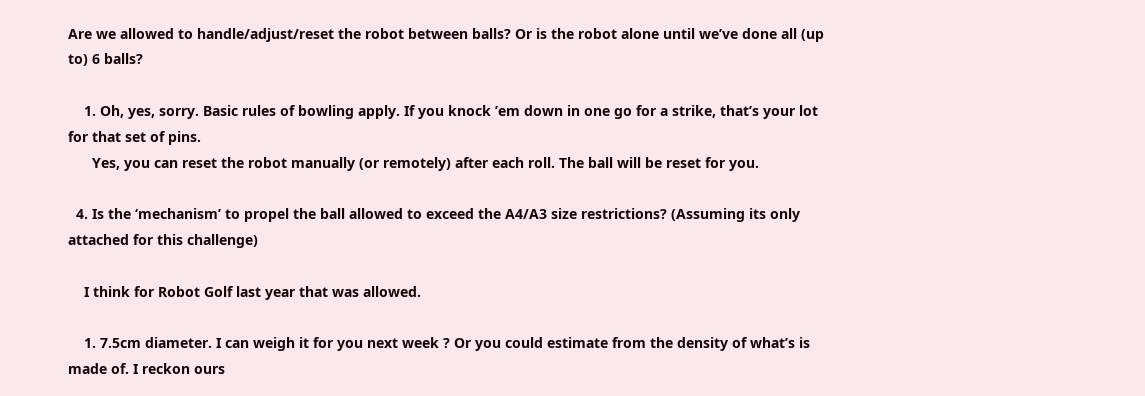Are we allowed to handle/adjust/reset the robot between balls? Or is the robot alone until we’ve done all (up to) 6 balls?

    1. Oh, yes, sorry. Basic rules of bowling apply. If you knock ’em down in one go for a strike, that’s your lot for that set of pins.
      Yes, you can reset the robot manually (or remotely) after each roll. The ball will be reset for you.

  4. Is the ‘mechanism’ to propel the ball allowed to exceed the A4/A3 size restrictions? (Assuming its only attached for this challenge)

    I think for Robot Golf last year that was allowed.

    1. 7.5cm diameter. I can weigh it for you next week ? Or you could estimate from the density of what’s is made of. I reckon ours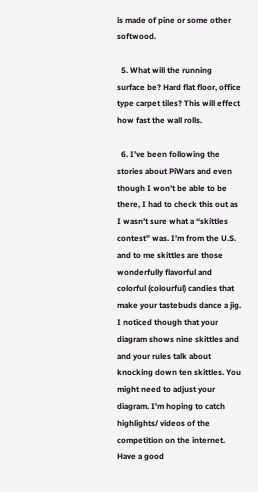is made of pine or some other softwood.

  5. What will the running surface be? Hard flat floor, office type carpet tiles? This will effect how fast the wall rolls.

  6. I’ve been following the stories about PiWars and even though I won’t be able to be there, I had to check this out as I wasn’t sure what a “skittles contest” was. I’m from the U.S. and to me skittles are those wonderfully flavorful and colorful (colourful) candies that make your tastebuds dance a jig. I noticed though that your diagram shows nine skittles and and your rules talk about knocking down ten skittles. You might need to adjust your diagram. I’m hoping to catch highlights/ videos of the competition on the internet. Have a good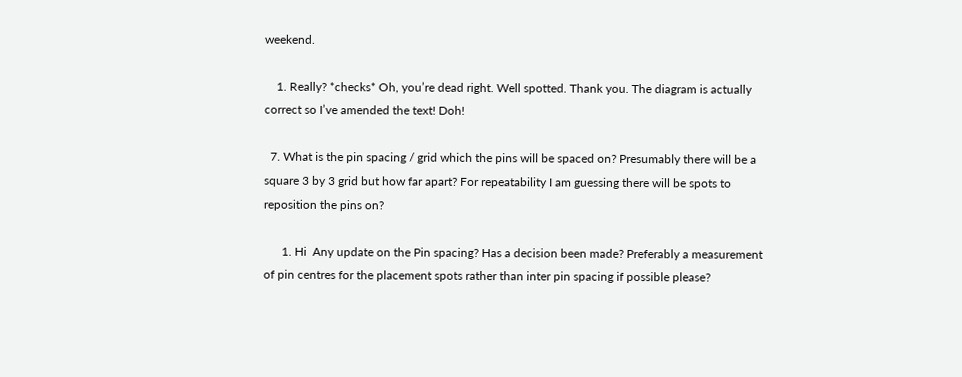weekend.

    1. Really? *checks* Oh, you’re dead right. Well spotted. Thank you. The diagram is actually correct so I’ve amended the text! Doh!

  7. What is the pin spacing / grid which the pins will be spaced on? Presumably there will be a square 3 by 3 grid but how far apart? For repeatability I am guessing there will be spots to reposition the pins on?

      1. Hi  Any update on the Pin spacing? Has a decision been made? Preferably a measurement of pin centres for the placement spots rather than inter pin spacing if possible please?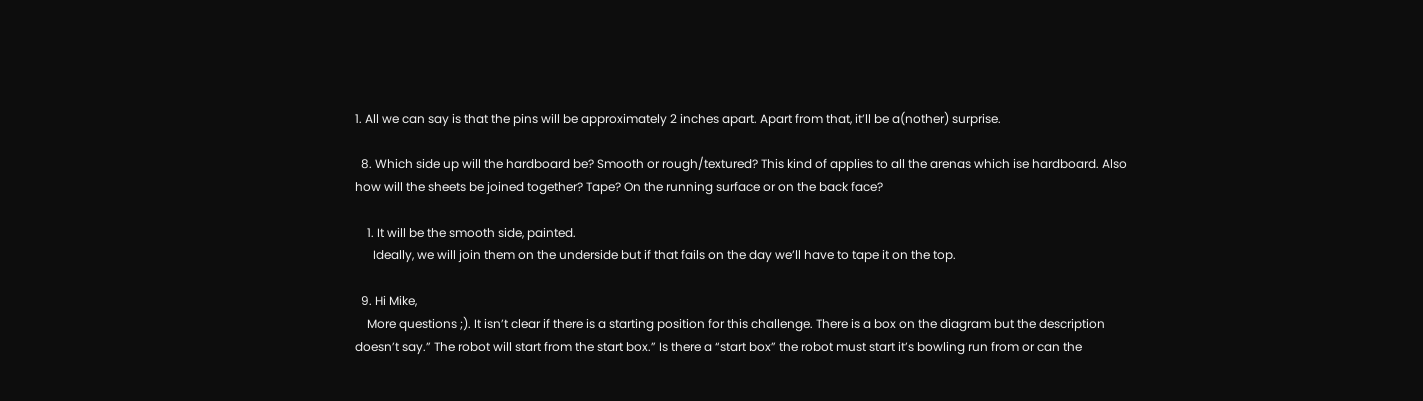1. All we can say is that the pins will be approximately 2 inches apart. Apart from that, it’ll be a(nother) surprise.

  8. Which side up will the hardboard be? Smooth or rough/textured? This kind of applies to all the arenas which ise hardboard. Also how will the sheets be joined together? Tape? On the running surface or on the back face?

    1. It will be the smooth side, painted.
      Ideally, we will join them on the underside but if that fails on the day we’ll have to tape it on the top.

  9. Hi Mike,
    More questions ;). It isn’t clear if there is a starting position for this challenge. There is a box on the diagram but the description doesn’t say.” The robot will start from the start box.” Is there a “start box” the robot must start it’s bowling run from or can the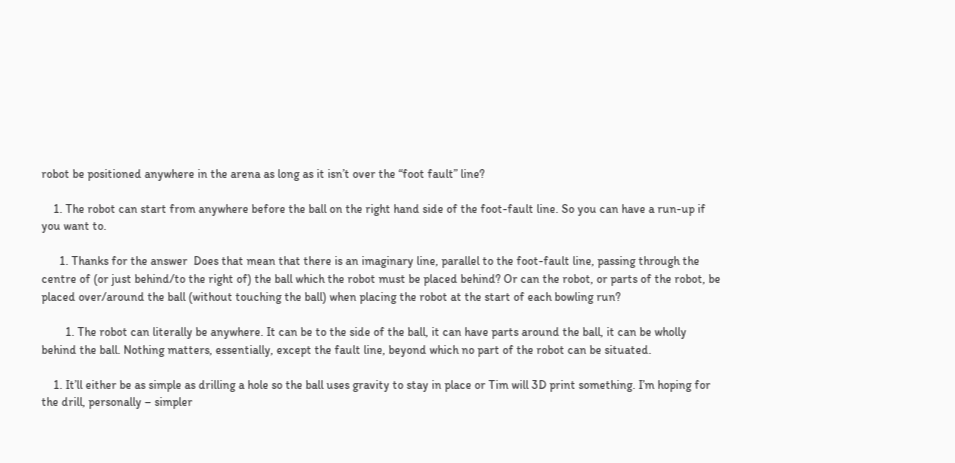robot be positioned anywhere in the arena as long as it isn’t over the “foot fault” line?

    1. The robot can start from anywhere before the ball on the right hand side of the foot-fault line. So you can have a run-up if you want to.

      1. Thanks for the answer  Does that mean that there is an imaginary line, parallel to the foot-fault line, passing through the centre of (or just behind/to the right of) the ball which the robot must be placed behind? Or can the robot, or parts of the robot, be placed over/around the ball (without touching the ball) when placing the robot at the start of each bowling run?

        1. The robot can literally be anywhere. It can be to the side of the ball, it can have parts around the ball, it can be wholly behind the ball. Nothing matters, essentially, except the fault line, beyond which no part of the robot can be situated.

    1. It’ll either be as simple as drilling a hole so the ball uses gravity to stay in place or Tim will 3D print something. I’m hoping for the drill, personally – simpler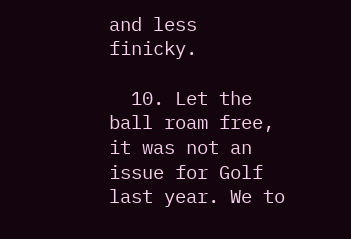and less finicky.

  10. Let the ball roam free, it was not an issue for Golf last year. We to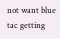not want blue tac getting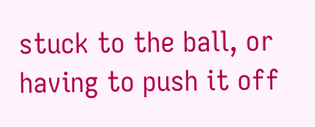stuck to the ball, or having to push it off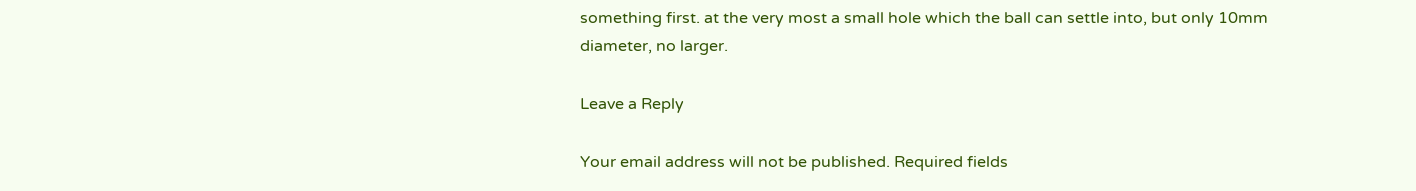something first. at the very most a small hole which the ball can settle into, but only 10mm diameter, no larger.

Leave a Reply

Your email address will not be published. Required fields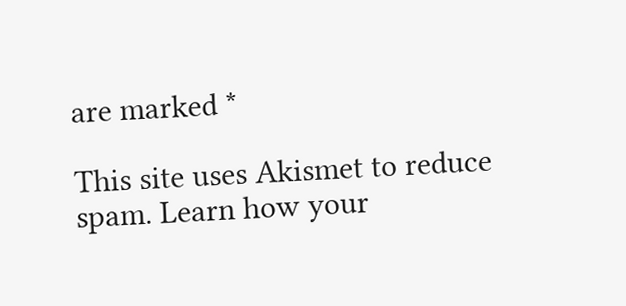are marked *

This site uses Akismet to reduce spam. Learn how your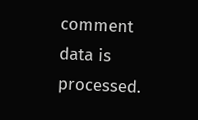comment data is processed.